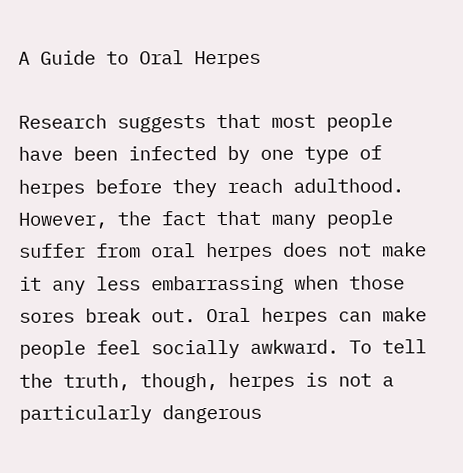A Guide to Oral Herpes

Research suggests that most people have been infected by one type of herpes before they reach adulthood. However, the fact that many people suffer from oral herpes does not make it any less embarrassing when those sores break out. Oral herpes can make people feel socially awkward. To tell the truth, though, herpes is not a particularly dangerous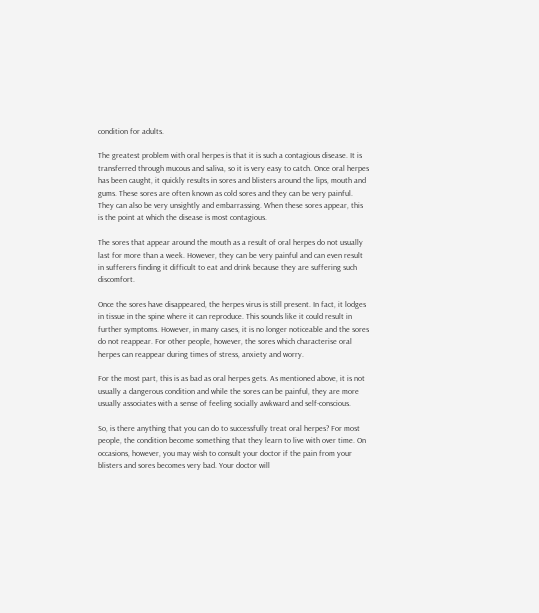condition for adults.

The greatest problem with oral herpes is that it is such a contagious disease. It is transferred through mucous and saliva, so it is very easy to catch. Once oral herpes has been caught, it quickly results in sores and blisters around the lips, mouth and gums. These sores are often known as cold sores and they can be very painful. They can also be very unsightly and embarrassing. When these sores appear, this is the point at which the disease is most contagious.

The sores that appear around the mouth as a result of oral herpes do not usually last for more than a week. However, they can be very painful and can even result in sufferers finding it difficult to eat and drink because they are suffering such discomfort.

Once the sores have disappeared, the herpes virus is still present. In fact, it lodges in tissue in the spine where it can reproduce. This sounds like it could result in further symptoms. However, in many cases, it is no longer noticeable and the sores do not reappear. For other people, however, the sores which characterise oral herpes can reappear during times of stress, anxiety and worry.

For the most part, this is as bad as oral herpes gets. As mentioned above, it is not usually a dangerous condition and while the sores can be painful, they are more usually associates with a sense of feeling socially awkward and self-conscious.

So, is there anything that you can do to successfully treat oral herpes? For most people, the condition become something that they learn to live with over time. On occasions, however, you may wish to consult your doctor if the pain from your blisters and sores becomes very bad. Your doctor will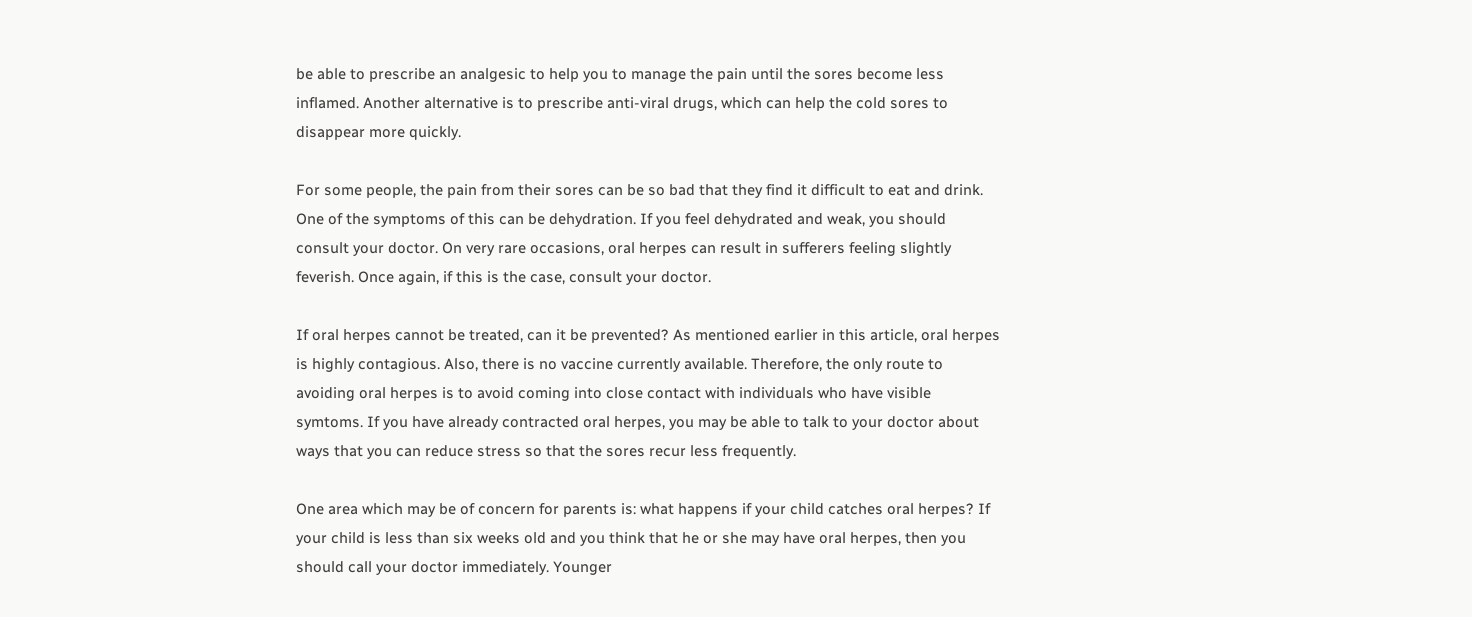be able to prescribe an analgesic to help you to manage the pain until the sores become less inflamed. Another alternative is to prescribe anti-viral drugs, which can help the cold sores to disappear more quickly.

For some people, the pain from their sores can be so bad that they find it difficult to eat and drink. One of the symptoms of this can be dehydration. If you feel dehydrated and weak, you should consult your doctor. On very rare occasions, oral herpes can result in sufferers feeling slightly feverish. Once again, if this is the case, consult your doctor.

If oral herpes cannot be treated, can it be prevented? As mentioned earlier in this article, oral herpes is highly contagious. Also, there is no vaccine currently available. Therefore, the only route to avoiding oral herpes is to avoid coming into close contact with individuals who have visible symtoms. If you have already contracted oral herpes, you may be able to talk to your doctor about ways that you can reduce stress so that the sores recur less frequently.

One area which may be of concern for parents is: what happens if your child catches oral herpes? If your child is less than six weeks old and you think that he or she may have oral herpes, then you should call your doctor immediately. Younger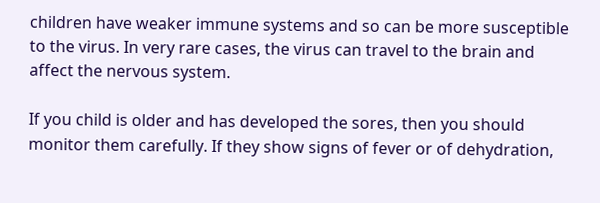children have weaker immune systems and so can be more susceptible to the virus. In very rare cases, the virus can travel to the brain and affect the nervous system.

If you child is older and has developed the sores, then you should monitor them carefully. If they show signs of fever or of dehydration,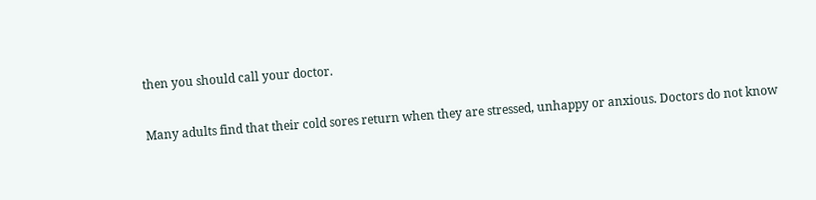then you should call your doctor.

Many adults find that their cold sores return when they are stressed, unhappy or anxious. Doctors do not know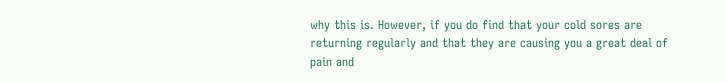why this is. However, if you do find that your cold sores are returning regularly and that they are causing you a great deal of pain and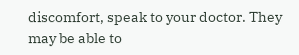discomfort, speak to your doctor. They may be able to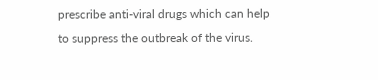prescribe anti-viral drugs which can help to suppress the outbreak of the virus.